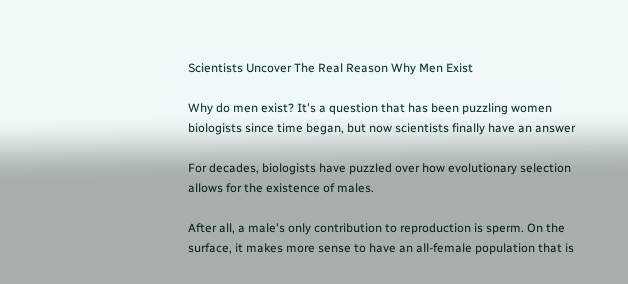Scientists Uncover The Real Reason Why Men Exist

Why do men exist? It's a question that has been puzzling women biologists since time began, but now scientists finally have an answer

For decades, biologists have puzzled over how evolutionary selection allows for the existence of males.

After all, a male's only contribution to reproduction is sperm. On the surface, it makes more sense to have an all-female population that is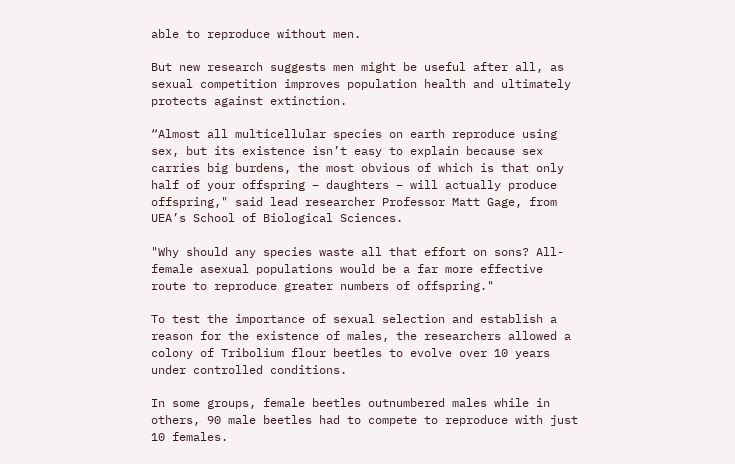able to reproduce without men.

But new research suggests men might be useful after all, as sexual competition improves population health and ultimately protects against extinction.

“Almost all multicellular species on earth reproduce using sex, but its existence isn’t easy to explain because sex carries big burdens, the most obvious of which is that only half of your offspring – daughters – will actually produce offspring," said lead researcher Professor Matt Gage, from UEA’s School of Biological Sciences.

"Why should any species waste all that effort on sons? All-female asexual populations would be a far more effective route to reproduce greater numbers of offspring."

To test the importance of sexual selection and establish a reason for the existence of males, the researchers allowed a colony of Tribolium flour beetles to evolve over 10 years under controlled conditions.

In some groups, female beetles outnumbered males while in others, 90 male beetles had to compete to reproduce with just 10 females.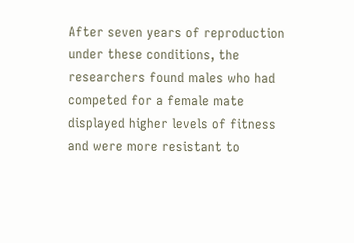After seven years of reproduction under these conditions, the researchers found males who had competed for a female mate displayed higher levels of fitness and were more resistant to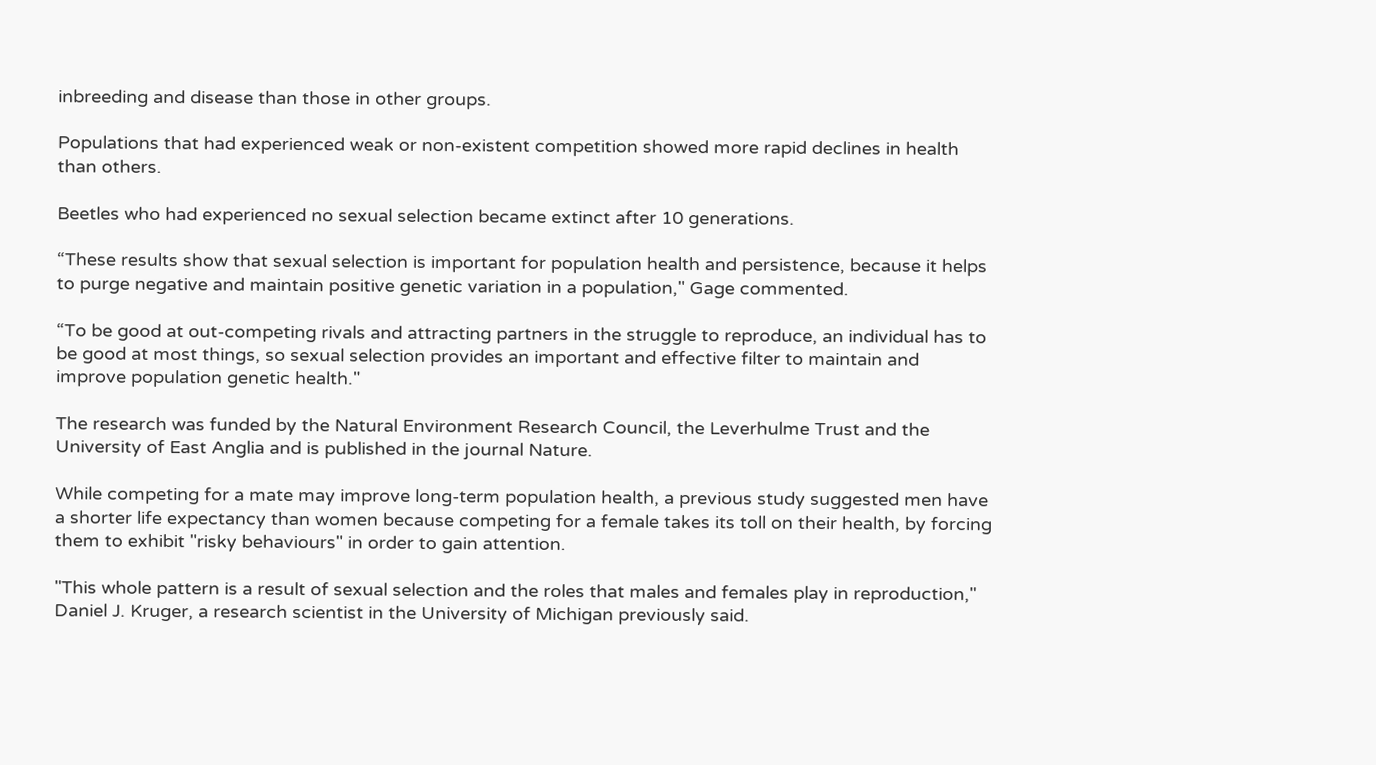inbreeding and disease than those in other groups.

Populations that had experienced weak or non-existent competition showed more rapid declines in health than others.

Beetles who had experienced no sexual selection became extinct after 10 generations.

“These results show that sexual selection is important for population health and persistence, because it helps to purge negative and maintain positive genetic variation in a population," Gage commented.

“To be good at out-competing rivals and attracting partners in the struggle to reproduce, an individual has to be good at most things, so sexual selection provides an important and effective filter to maintain and improve population genetic health."

The research was funded by the Natural Environment Research Council, the Leverhulme Trust and the University of East Anglia and is published in the journal Nature.

While competing for a mate may improve long-term population health, a previous study suggested men have a shorter life expectancy than women because competing for a female takes its toll on their health, by forcing them to exhibit "risky behaviours" in order to gain attention.

"This whole pattern is a result of sexual selection and the roles that males and females play in reproduction," Daniel J. Kruger, a research scientist in the University of Michigan previously said.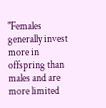"Females generally invest more in offspring than males and are more limited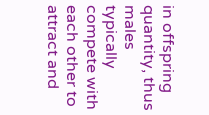in offspring quantity, thus males typically compete with each other to attract and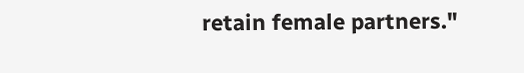retain female partners."